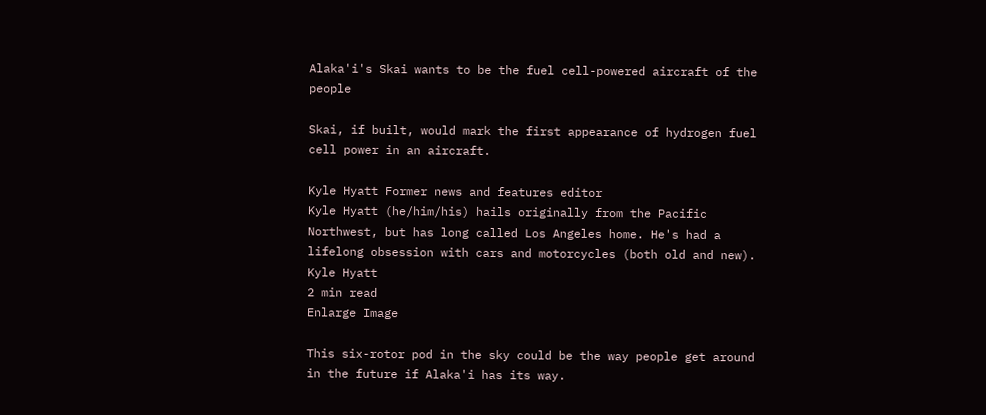Alaka'i's Skai wants to be the fuel cell-powered aircraft of the people

Skai, if built, would mark the first appearance of hydrogen fuel cell power in an aircraft.

Kyle Hyatt Former news and features editor
Kyle Hyatt (he/him/his) hails originally from the Pacific Northwest, but has long called Los Angeles home. He's had a lifelong obsession with cars and motorcycles (both old and new).
Kyle Hyatt
2 min read
Enlarge Image

This six-rotor pod in the sky could be the way people get around in the future if Alaka'i has its way.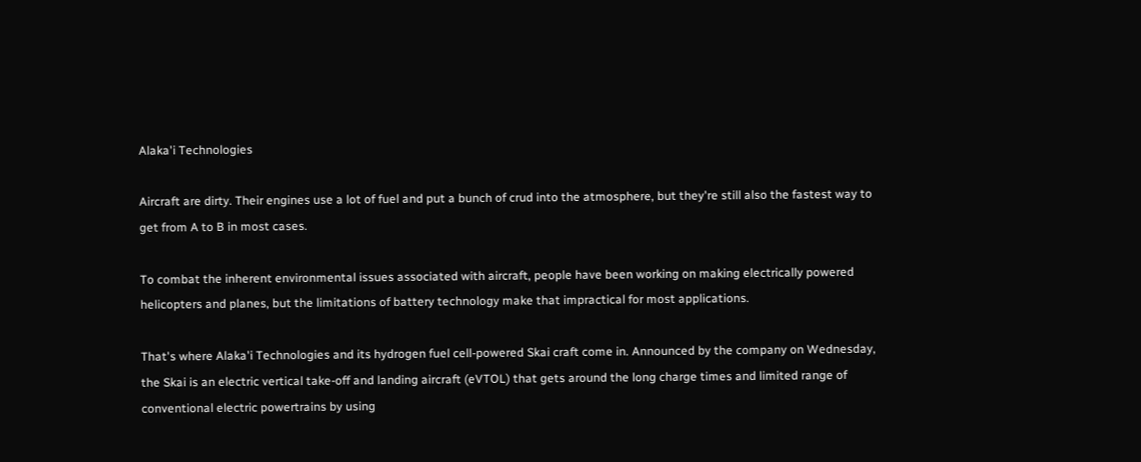Alaka'i Technologies

Aircraft are dirty. Their engines use a lot of fuel and put a bunch of crud into the atmosphere, but they're still also the fastest way to get from A to B in most cases.

To combat the inherent environmental issues associated with aircraft, people have been working on making electrically powered helicopters and planes, but the limitations of battery technology make that impractical for most applications.

That's where Alaka'i Technologies and its hydrogen fuel cell-powered Skai craft come in. Announced by the company on Wednesday, the Skai is an electric vertical take-off and landing aircraft (eVTOL) that gets around the long charge times and limited range of conventional electric powertrains by using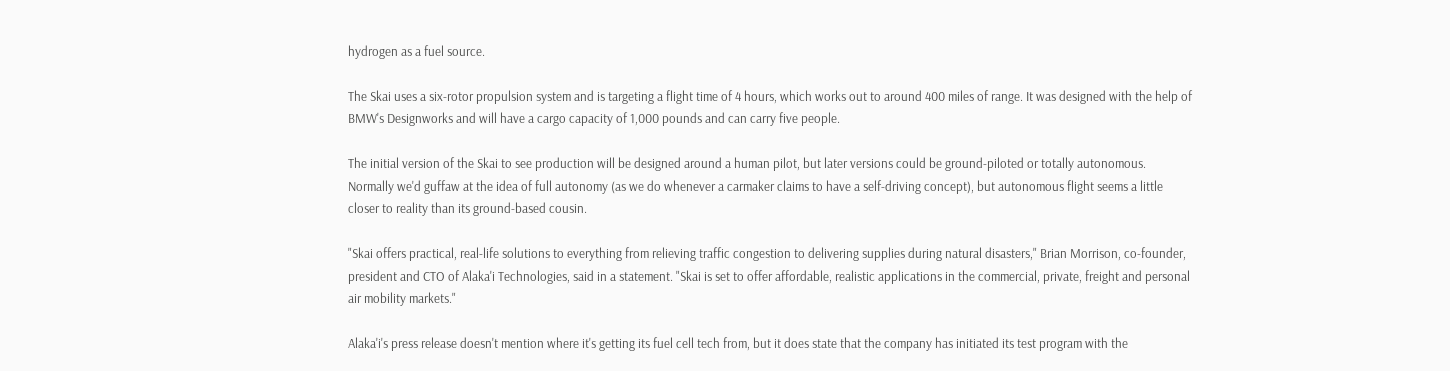hydrogen as a fuel source.

The Skai uses a six-rotor propulsion system and is targeting a flight time of 4 hours, which works out to around 400 miles of range. It was designed with the help of BMW's Designworks and will have a cargo capacity of 1,000 pounds and can carry five people.

The initial version of the Skai to see production will be designed around a human pilot, but later versions could be ground-piloted or totally autonomous. Normally we'd guffaw at the idea of full autonomy (as we do whenever a carmaker claims to have a self-driving concept), but autonomous flight seems a little closer to reality than its ground-based cousin.

"Skai offers practical, real-life solutions to everything from relieving traffic congestion to delivering supplies during natural disasters," Brian Morrison, co-founder, president and CTO of Alaka'i Technologies, said in a statement. "Skai is set to offer affordable, realistic applications in the commercial, private, freight and personal air mobility markets."

Alaka'i's press release doesn't mention where it's getting its fuel cell tech from, but it does state that the company has initiated its test program with the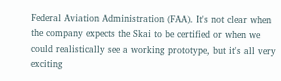Federal Aviation Administration (FAA). It's not clear when the company expects the Skai to be certified or when we could realistically see a working prototype, but it's all very exciting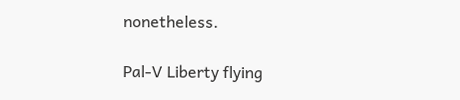nonetheless.

Pal-V Liberty flying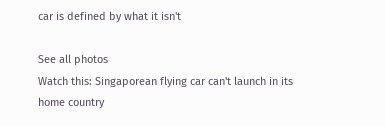car is defined by what it isn't

See all photos
Watch this: Singaporean flying car can't launch in its home country